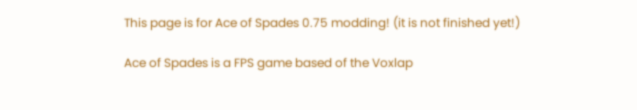This page is for Ace of Spades 0.75 modding! (it is not finished yet!)

Ace of Spades is a FPS game based of the Voxlap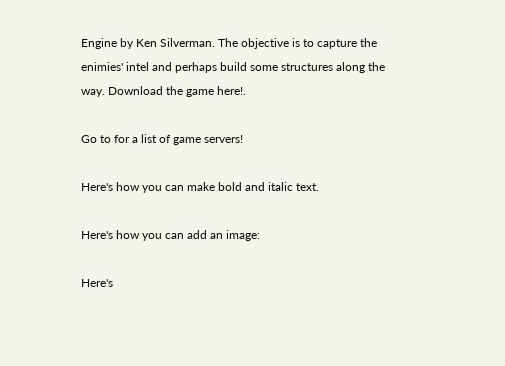Engine by Ken Silverman. The objective is to capture the enimies' intel and perhaps build some structures along the way. Download the game here!.

Go to for a list of game servers!

Here's how you can make bold and italic text.

Here's how you can add an image:

Here's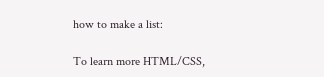how to make a list:

To learn more HTML/CSS,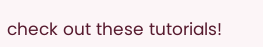check out these tutorials!